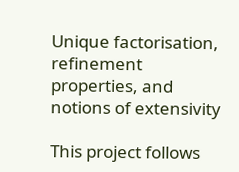Unique factorisation, refinement properties, and notions of extensivity

This project follows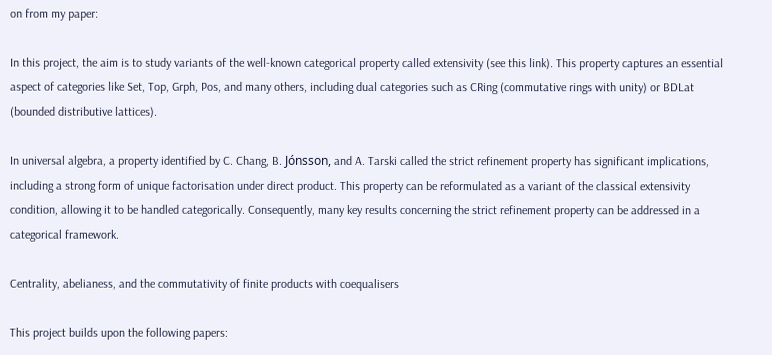on from my paper:

In this project, the aim is to study variants of the well-known categorical property called extensivity (see this link). This property captures an essential aspect of categories like Set, Top, Grph, Pos, and many others, including dual categories such as CRing (commutative rings with unity) or BDLat (bounded distributive lattices).

In universal algebra, a property identified by C. Chang, B. Jónsson, and A. Tarski called the strict refinement property has significant implications, including a strong form of unique factorisation under direct product. This property can be reformulated as a variant of the classical extensivity condition, allowing it to be handled categorically. Consequently, many key results concerning the strict refinement property can be addressed in a categorical framework.

Centrality, abelianess, and the commutativity of finite products with coequalisers

This project builds upon the following papers: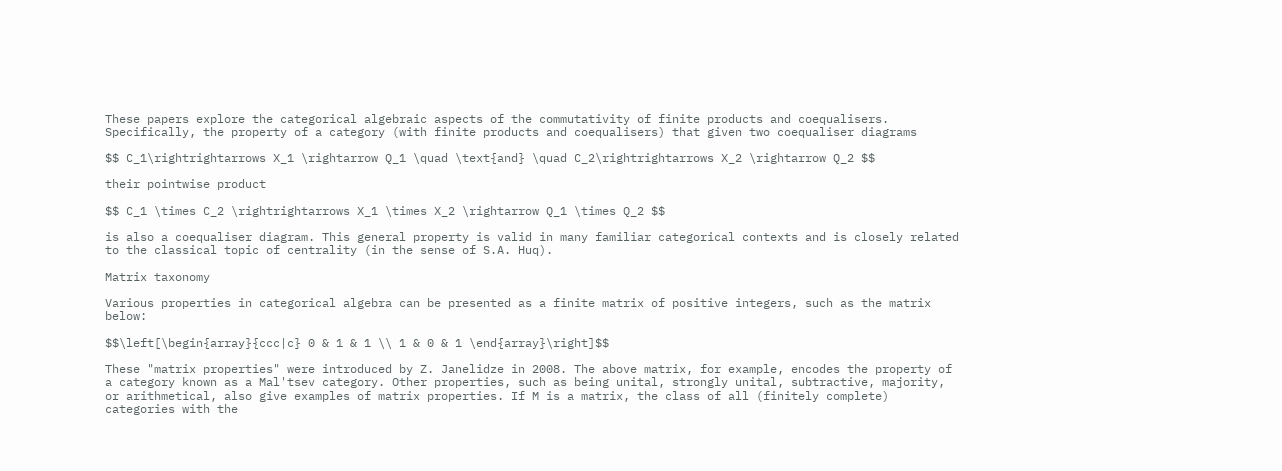These papers explore the categorical algebraic aspects of the commutativity of finite products and coequalisers. Specifically, the property of a category (with finite products and coequalisers) that given two coequaliser diagrams

$$ C_1\rightrightarrows X_1 \rightarrow Q_1 \quad \text{and} \quad C_2\rightrightarrows X_2 \rightarrow Q_2 $$

their pointwise product

$$ C_1 \times C_2 \rightrightarrows X_1 \times X_2 \rightarrow Q_1 \times Q_2 $$

is also a coequaliser diagram. This general property is valid in many familiar categorical contexts and is closely related to the classical topic of centrality (in the sense of S.A. Huq).

Matrix taxonomy

Various properties in categorical algebra can be presented as a finite matrix of positive integers, such as the matrix below:

$$\left[\begin{array}{ccc|c} 0 & 1 & 1 \\ 1 & 0 & 1 \end{array}\right]$$

These "matrix properties" were introduced by Z. Janelidze in 2008. The above matrix, for example, encodes the property of a category known as a Mal'tsev category. Other properties, such as being unital, strongly unital, subtractive, majority, or arithmetical, also give examples of matrix properties. If M is a matrix, the class of all (finitely complete) categories with the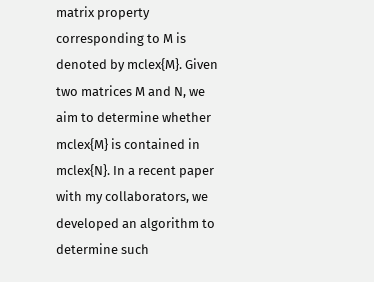matrix property corresponding to M is denoted by mclex{M}. Given two matrices M and N, we aim to determine whether mclex{M} is contained in mclex{N}. In a recent paper with my collaborators, we developed an algorithm to determine such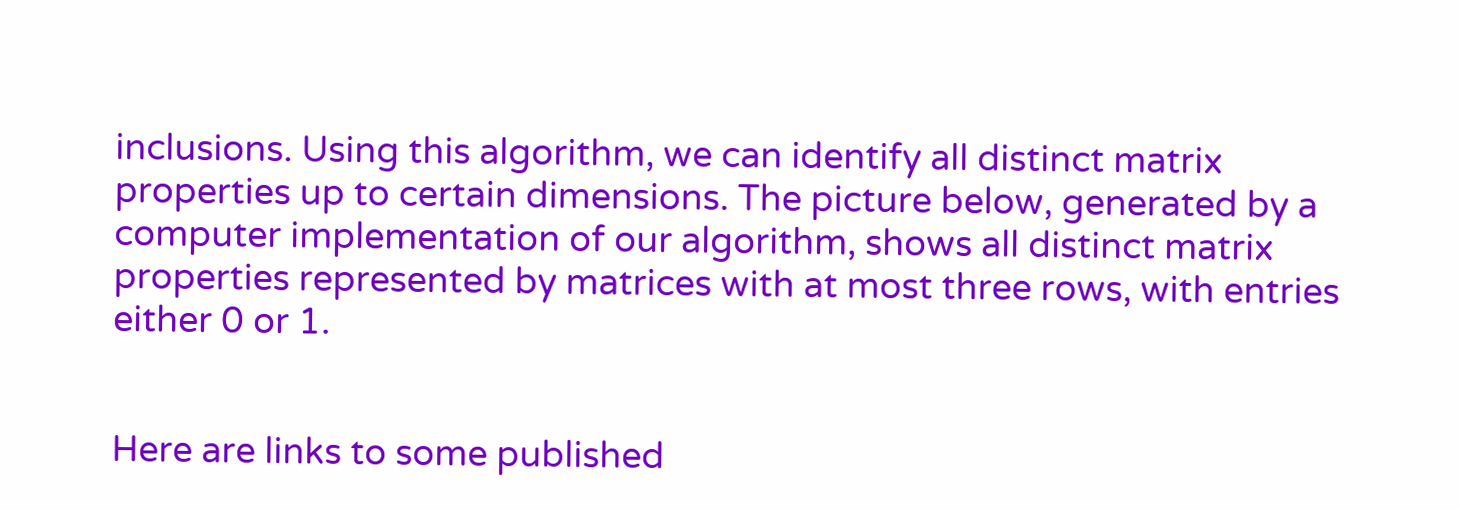inclusions. Using this algorithm, we can identify all distinct matrix properties up to certain dimensions. The picture below, generated by a computer implementation of our algorithm, shows all distinct matrix properties represented by matrices with at most three rows, with entries either 0 or 1.


Here are links to some published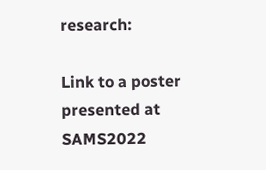research:

Link to a poster presented at SAMS2022